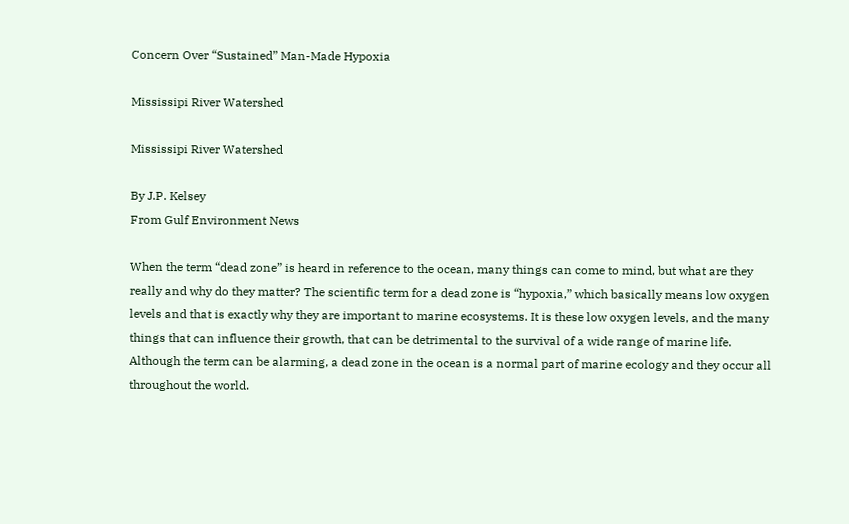Concern Over “Sustained” Man-Made Hypoxia

Mississipi River Watershed

Mississipi River Watershed

By J.P. Kelsey
From Gulf Environment News

When the term “dead zone” is heard in reference to the ocean, many things can come to mind, but what are they really and why do they matter? The scientific term for a dead zone is “hypoxia,” which basically means low oxygen levels and that is exactly why they are important to marine ecosystems. It is these low oxygen levels, and the many things that can influence their growth, that can be detrimental to the survival of a wide range of marine life. Although the term can be alarming, a dead zone in the ocean is a normal part of marine ecology and they occur all throughout the world.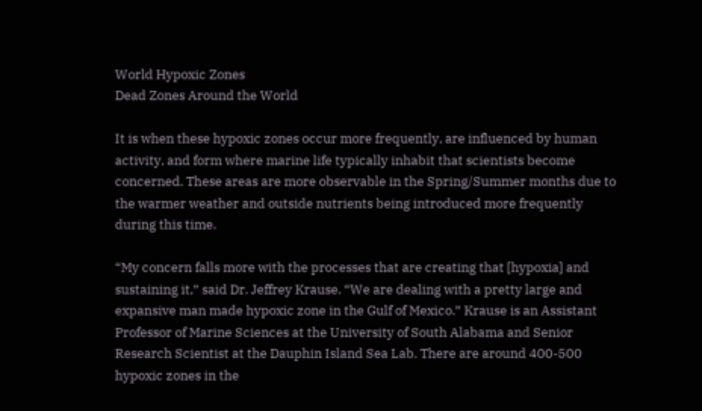World Hypoxic Zones
Dead Zones Around the World

It is when these hypoxic zones occur more frequently, are influenced by human activity, and form where marine life typically inhabit that scientists become concerned. These areas are more observable in the Spring/Summer months due to the warmer weather and outside nutrients being introduced more frequently during this time.

“My concern falls more with the processes that are creating that [hypoxia] and sustaining it,” said Dr. Jeffrey Krause. “We are dealing with a pretty large and expansive man made hypoxic zone in the Gulf of Mexico.” Krause is an Assistant Professor of Marine Sciences at the University of South Alabama and Senior Research Scientist at the Dauphin Island Sea Lab. There are around 400-500 hypoxic zones in the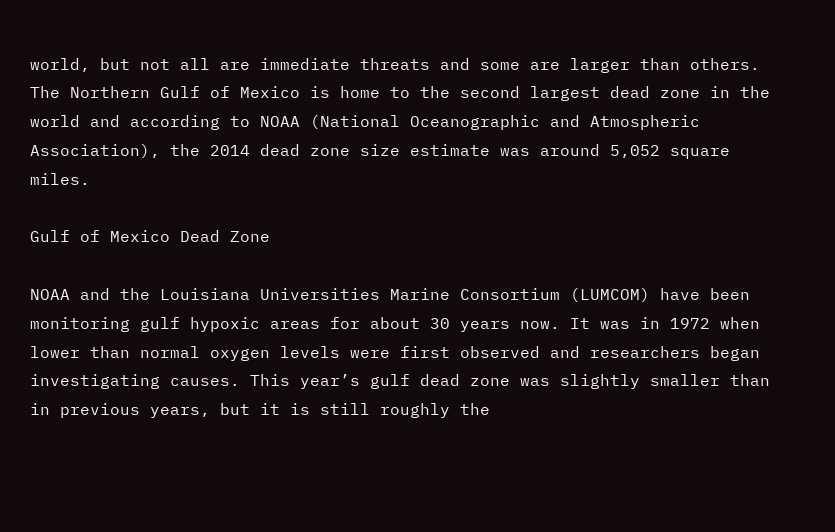world, but not all are immediate threats and some are larger than others. The Northern Gulf of Mexico is home to the second largest dead zone in the world and according to NOAA (National Oceanographic and Atmospheric Association), the 2014 dead zone size estimate was around 5,052 square miles.

Gulf of Mexico Dead Zone

NOAA and the Louisiana Universities Marine Consortium (LUMCOM) have been monitoring gulf hypoxic areas for about 30 years now. It was in 1972 when lower than normal oxygen levels were first observed and researchers began investigating causes. This year’s gulf dead zone was slightly smaller than in previous years, but it is still roughly the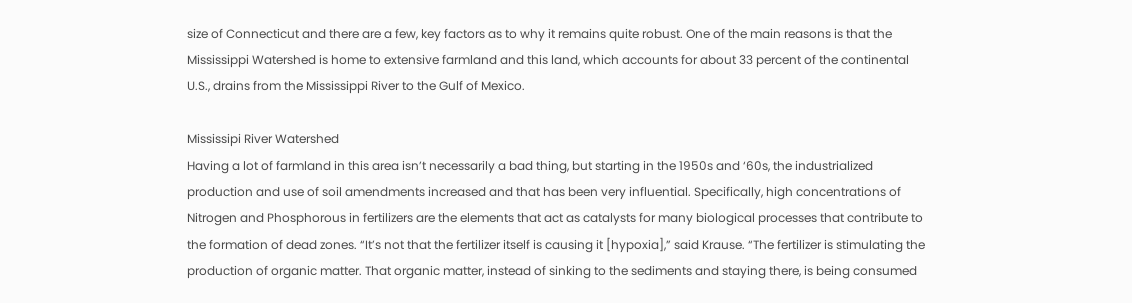size of Connecticut and there are a few, key factors as to why it remains quite robust. One of the main reasons is that the Mississippi Watershed is home to extensive farmland and this land, which accounts for about 33 percent of the continental U.S., drains from the Mississippi River to the Gulf of Mexico.

Mississipi River Watershed
Having a lot of farmland in this area isn’t necessarily a bad thing, but starting in the 1950s and ‘60s, the industrialized production and use of soil amendments increased and that has been very influential. Specifically, high concentrations of Nitrogen and Phosphorous in fertilizers are the elements that act as catalysts for many biological processes that contribute to the formation of dead zones. “It’s not that the fertilizer itself is causing it [hypoxia],” said Krause. “The fertilizer is stimulating the production of organic matter. That organic matter, instead of sinking to the sediments and staying there, is being consumed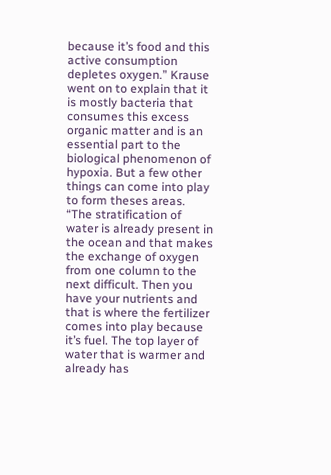because it’s food and this active consumption depletes oxygen.” Krause went on to explain that it is mostly bacteria that consumes this excess organic matter and is an essential part to the biological phenomenon of hypoxia. But a few other things can come into play to form theses areas. “The stratification of water is already present in the ocean and that makes the exchange of oxygen from one column to the next difficult. Then you have your nutrients and that is where the fertilizer comes into play because it’s fuel. The top layer of water that is warmer and already has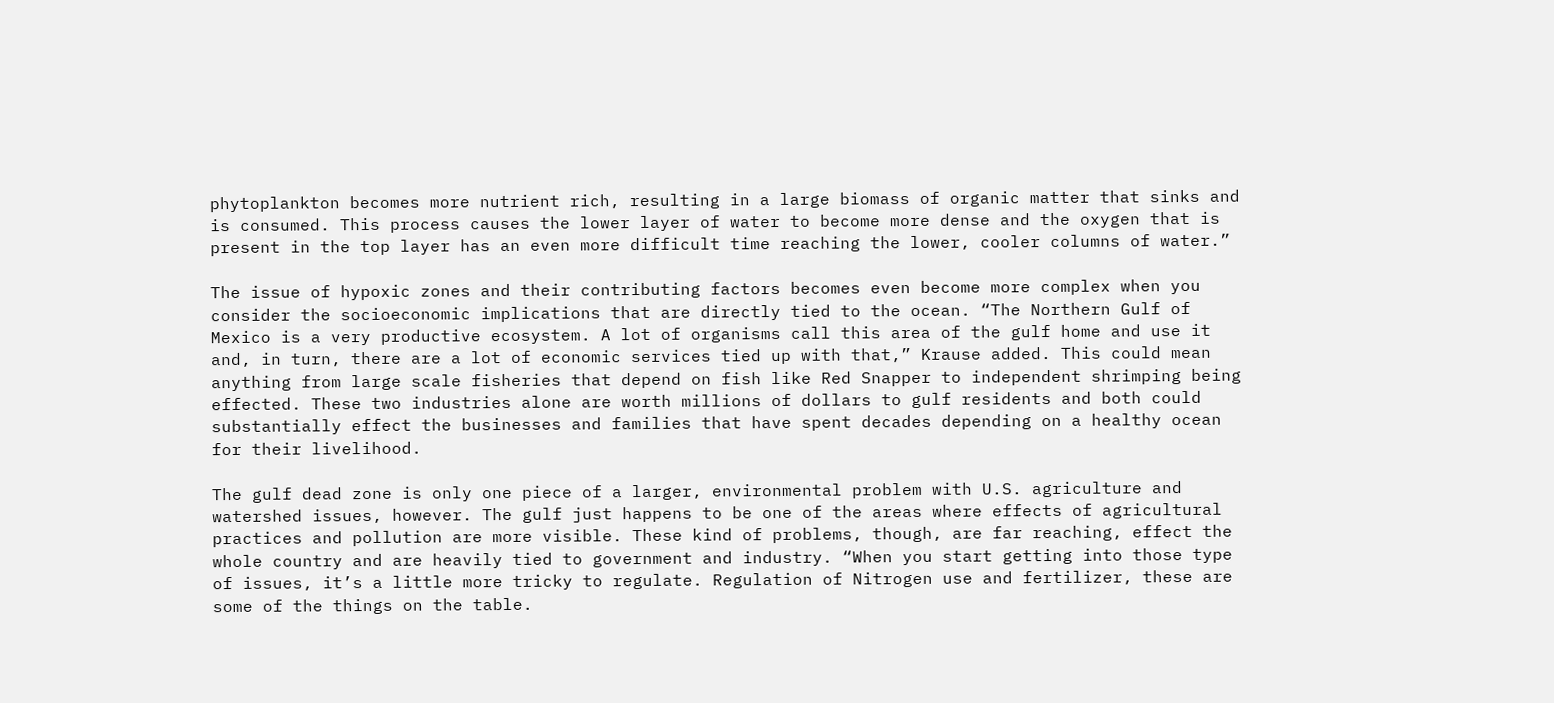phytoplankton becomes more nutrient rich, resulting in a large biomass of organic matter that sinks and is consumed. This process causes the lower layer of water to become more dense and the oxygen that is present in the top layer has an even more difficult time reaching the lower, cooler columns of water.”

The issue of hypoxic zones and their contributing factors becomes even become more complex when you consider the socioeconomic implications that are directly tied to the ocean. “The Northern Gulf of Mexico is a very productive ecosystem. A lot of organisms call this area of the gulf home and use it and, in turn, there are a lot of economic services tied up with that,” Krause added. This could mean anything from large scale fisheries that depend on fish like Red Snapper to independent shrimping being effected. These two industries alone are worth millions of dollars to gulf residents and both could substantially effect the businesses and families that have spent decades depending on a healthy ocean for their livelihood.

The gulf dead zone is only one piece of a larger, environmental problem with U.S. agriculture and watershed issues, however. The gulf just happens to be one of the areas where effects of agricultural practices and pollution are more visible. These kind of problems, though, are far reaching, effect the whole country and are heavily tied to government and industry. “When you start getting into those type of issues, it’s a little more tricky to regulate. Regulation of Nitrogen use and fertilizer, these are some of the things on the table.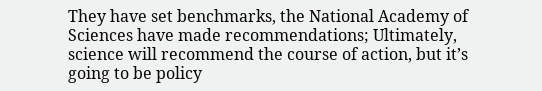They have set benchmarks, the National Academy of Sciences have made recommendations; Ultimately, science will recommend the course of action, but it’s going to be policy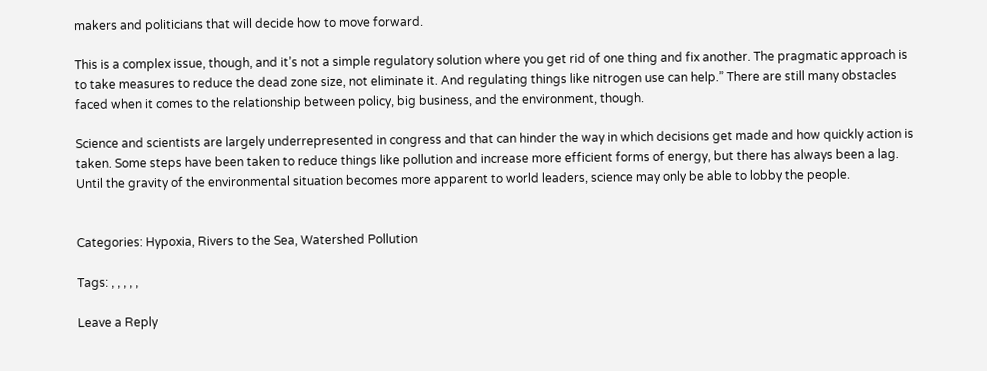makers and politicians that will decide how to move forward.

This is a complex issue, though, and it’s not a simple regulatory solution where you get rid of one thing and fix another. The pragmatic approach is to take measures to reduce the dead zone size, not eliminate it. And regulating things like nitrogen use can help.” There are still many obstacles faced when it comes to the relationship between policy, big business, and the environment, though.

Science and scientists are largely underrepresented in congress and that can hinder the way in which decisions get made and how quickly action is taken. Some steps have been taken to reduce things like pollution and increase more efficient forms of energy, but there has always been a lag. Until the gravity of the environmental situation becomes more apparent to world leaders, science may only be able to lobby the people.


Categories: Hypoxia, Rivers to the Sea, Watershed Pollution

Tags: , , , , ,

Leave a Reply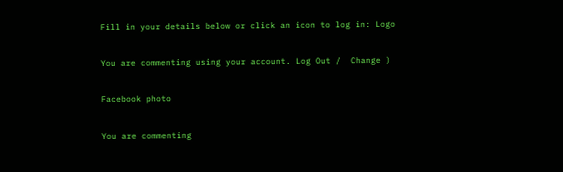Fill in your details below or click an icon to log in: Logo

You are commenting using your account. Log Out /  Change )

Facebook photo

You are commenting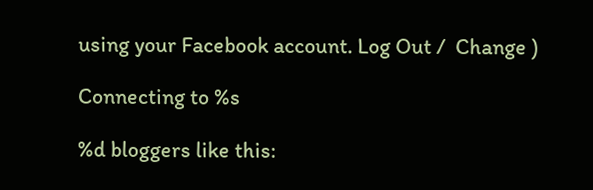using your Facebook account. Log Out /  Change )

Connecting to %s

%d bloggers like this: